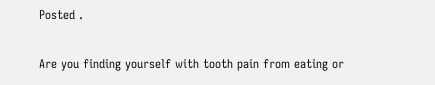Posted .

Are you finding yourself with tooth pain from eating or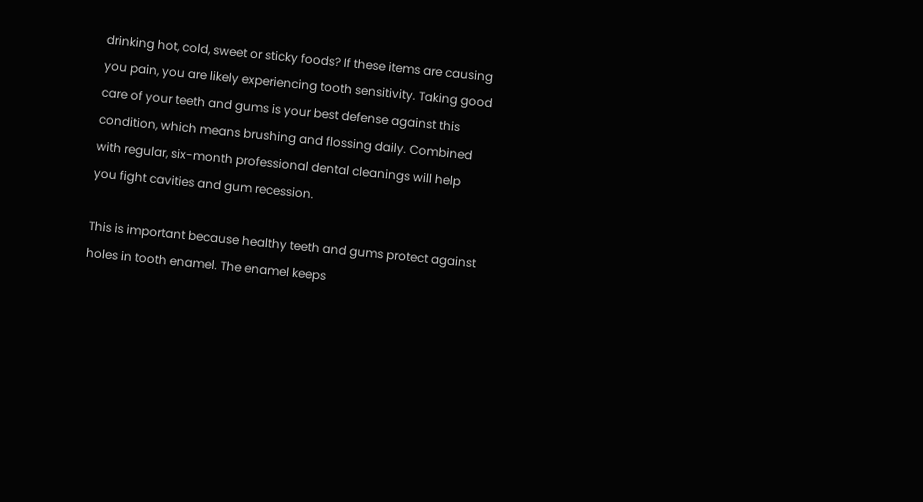drinking hot, cold, sweet or sticky foods? If these items are causing you pain, you are likely experiencing tooth sensitivity. Taking good care of your teeth and gums is your best defense against this condition, which means brushing and flossing daily. Combined with regular, six-month professional dental cleanings will help you fight cavities and gum recession.

This is important because healthy teeth and gums protect against holes in tooth enamel. The enamel keeps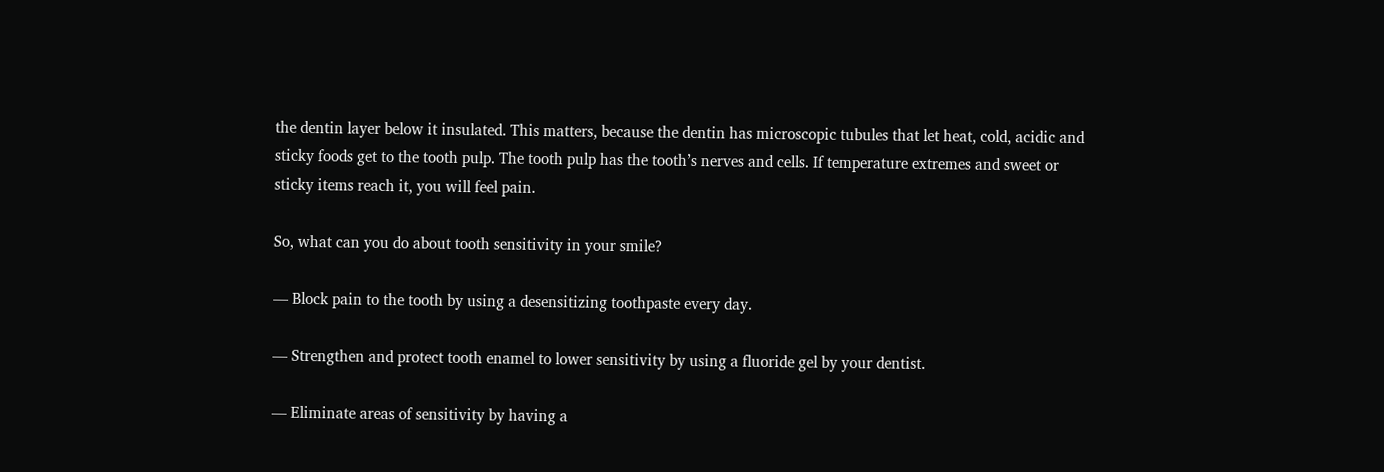the dentin layer below it insulated. This matters, because the dentin has microscopic tubules that let heat, cold, acidic and sticky foods get to the tooth pulp. The tooth pulp has the tooth’s nerves and cells. If temperature extremes and sweet or sticky items reach it, you will feel pain.

So, what can you do about tooth sensitivity in your smile?

— Block pain to the tooth by using a desensitizing toothpaste every day.

— Strengthen and protect tooth enamel to lower sensitivity by using a fluoride gel by your dentist.

— Eliminate areas of sensitivity by having a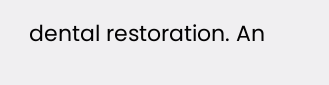dental restoration. An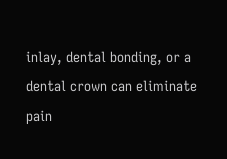inlay, dental bonding, or a dental crown can eliminate pain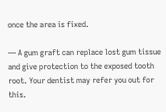once the area is fixed.

— A gum graft can replace lost gum tissue and give protection to the exposed tooth root. Your dentist may refer you out for this.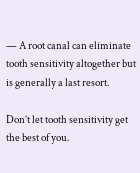— A root canal can eliminate tooth sensitivity altogether but is generally a last resort.

Don’t let tooth sensitivity get the best of you.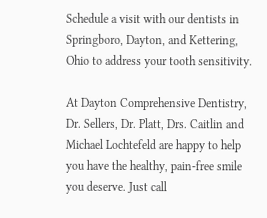Schedule a visit with our dentists in Springboro, Dayton, and Kettering, Ohio to address your tooth sensitivity.

At Dayton Comprehensive Dentistry, Dr. Sellers, Dr. Platt, Drs. Caitlin and Michael Lochtefeld are happy to help you have the healthy, pain-free smile you deserve. Just call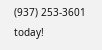(937) 253-3601 today!